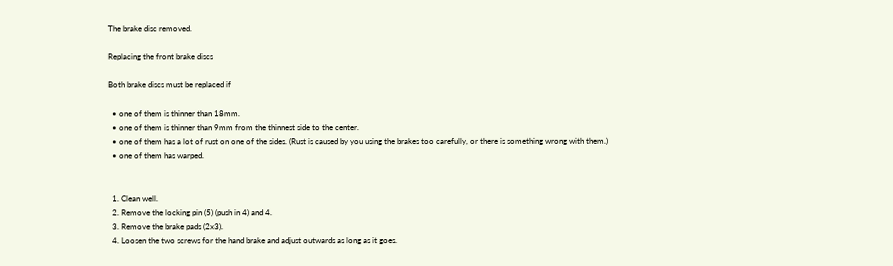The brake disc removed.

Replacing the front brake discs

Both brake discs must be replaced if

  • one of them is thinner than 18mm.
  • one of them is thinner than 9mm from the thinnest side to the center.
  • one of them has a lot of rust on one of the sides. (Rust is caused by you using the brakes too carefully, or there is something wrong with them.)
  • one of them has warped.


  1. Clean well.
  2. Remove the locking pin (5) (push in 4) and 4.
  3. Remove the brake pads (2x3).
  4. Loosen the two screws for the hand brake and adjust outwards as long as it goes.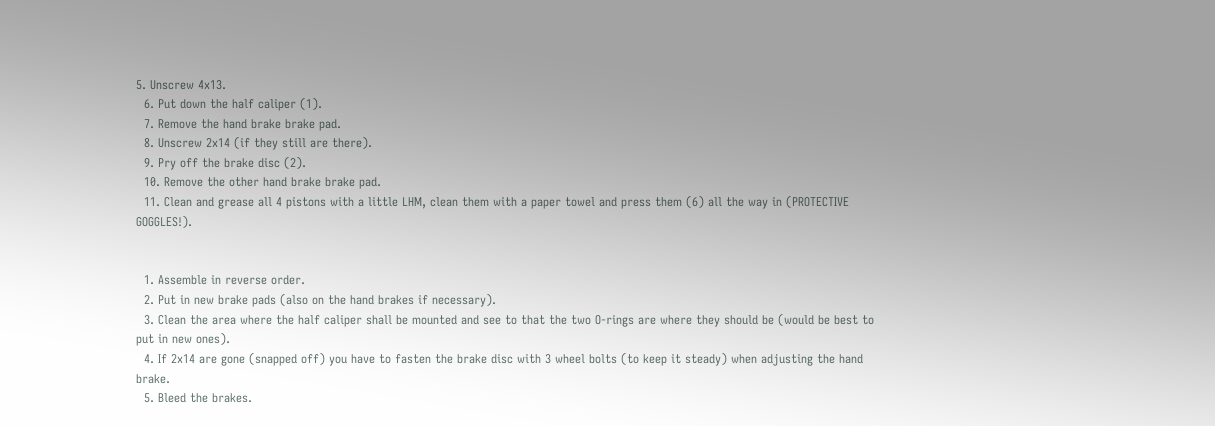5. Unscrew 4x13.
  6. Put down the half caliper (1).
  7. Remove the hand brake brake pad.
  8. Unscrew 2x14 (if they still are there).
  9. Pry off the brake disc (2).
  10. Remove the other hand brake brake pad.
  11. Clean and grease all 4 pistons with a little LHM, clean them with a paper towel and press them (6) all the way in (PROTECTIVE GOGGLES!).


  1. Assemble in reverse order.
  2. Put in new brake pads (also on the hand brakes if necessary).
  3. Clean the area where the half caliper shall be mounted and see to that the two O-rings are where they should be (would be best to put in new ones).
  4. If 2x14 are gone (snapped off) you have to fasten the brake disc with 3 wheel bolts (to keep it steady) when adjusting the hand brake.
  5. Bleed the brakes.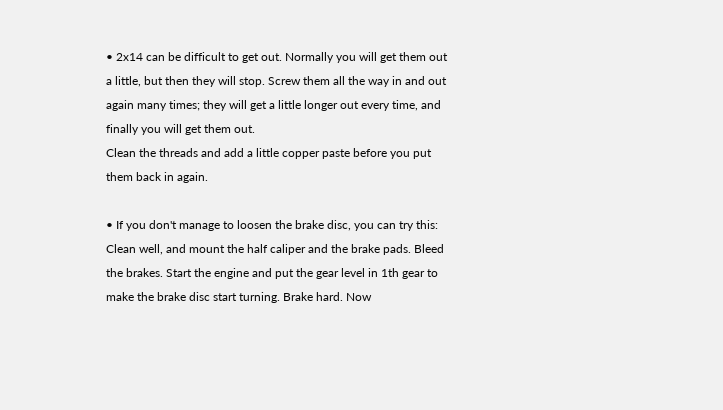• 2x14 can be difficult to get out. Normally you will get them out a little, but then they will stop. Screw them all the way in and out again many times; they will get a little longer out every time, and finally you will get them out.
Clean the threads and add a little copper paste before you put them back in again.

• If you don't manage to loosen the brake disc, you can try this:
Clean well, and mount the half caliper and the brake pads. Bleed the brakes. Start the engine and put the gear level in 1th gear to make the brake disc start turning. Brake hard. Now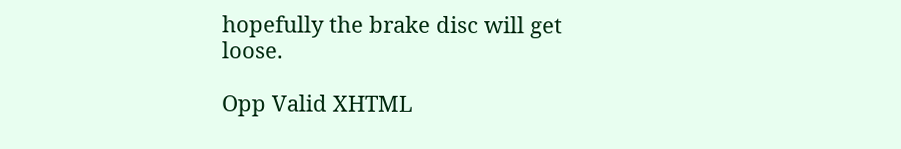hopefully the brake disc will get loose.

Opp Valid XHTML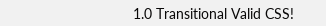1.0 Transitional Valid CSS!